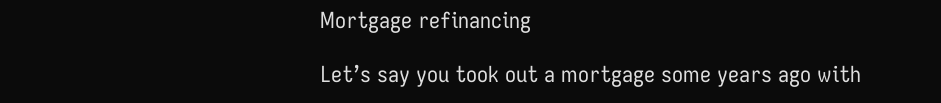Mortgage refinancing

Let’s say you took out a mortgage some years ago with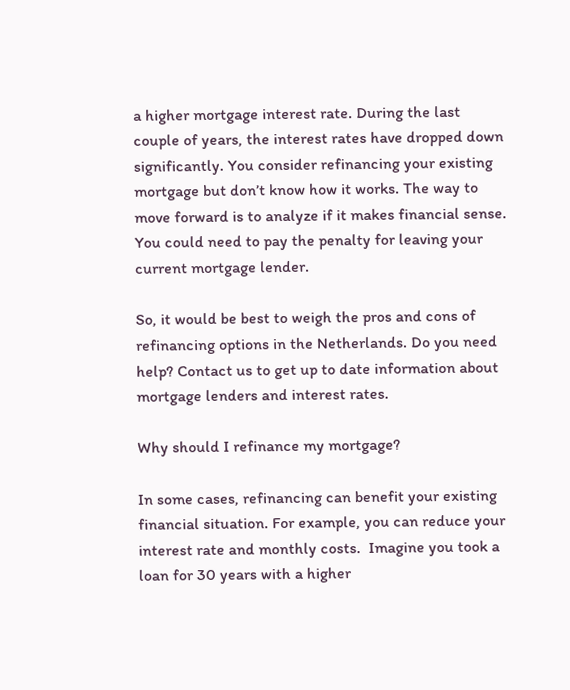a higher mortgage interest rate. During the last couple of years, the interest rates have dropped down significantly. You consider refinancing your existing mortgage but don’t know how it works. The way to move forward is to analyze if it makes financial sense. You could need to pay the penalty for leaving your current mortgage lender.

So, it would be best to weigh the pros and cons of refinancing options in the Netherlands. Do you need help? Contact us to get up to date information about mortgage lenders and interest rates.

Why should I refinance my mortgage?

In some cases, refinancing can benefit your existing financial situation. For example, you can reduce your interest rate and monthly costs.  Imagine you took a loan for 30 years with a higher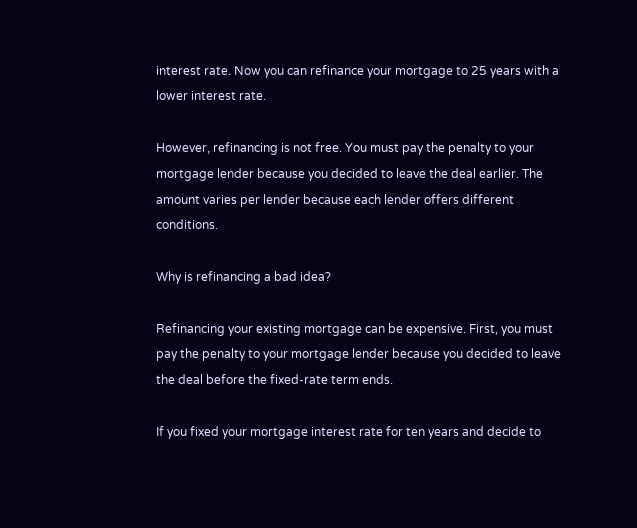interest rate. Now you can refinance your mortgage to 25 years with a lower interest rate.

However, refinancing is not free. You must pay the penalty to your mortgage lender because you decided to leave the deal earlier. The amount varies per lender because each lender offers different conditions.

Why is refinancing a bad idea?

Refinancing your existing mortgage can be expensive. First, you must pay the penalty to your mortgage lender because you decided to leave the deal before the fixed-rate term ends.

If you fixed your mortgage interest rate for ten years and decide to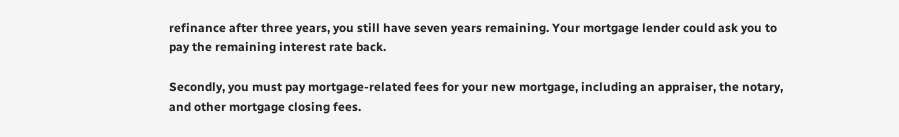refinance after three years, you still have seven years remaining. Your mortgage lender could ask you to pay the remaining interest rate back.

Secondly, you must pay mortgage-related fees for your new mortgage, including an appraiser, the notary, and other mortgage closing fees.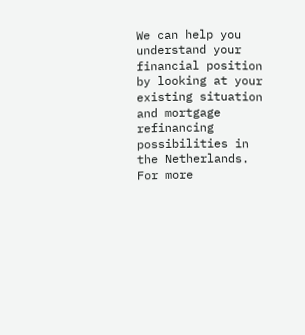We can help you understand your financial position by looking at your existing situation and mortgage refinancing possibilities in the Netherlands. For more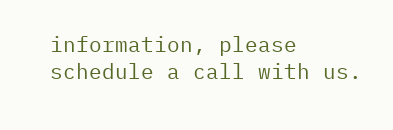information, please schedule a call with us.